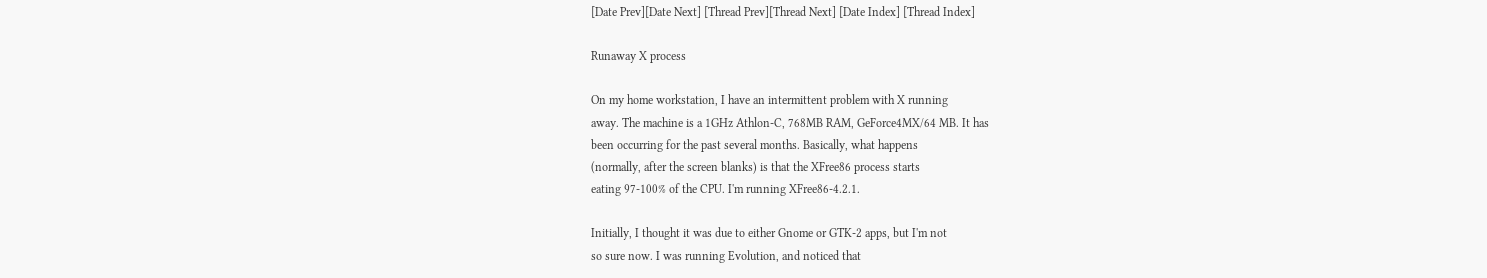[Date Prev][Date Next] [Thread Prev][Thread Next] [Date Index] [Thread Index]

Runaway X process

On my home workstation, I have an intermittent problem with X running
away. The machine is a 1GHz Athlon-C, 768MB RAM, GeForce4MX/64 MB. It has
been occurring for the past several months. Basically, what happens
(normally, after the screen blanks) is that the XFree86 process starts
eating 97-100% of the CPU. I'm running XFree86-4.2.1.

Initially, I thought it was due to either Gnome or GTK-2 apps, but I'm not
so sure now. I was running Evolution, and noticed that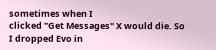sometimes when I
clicked "Get Messages" X would die. So I dropped Evo in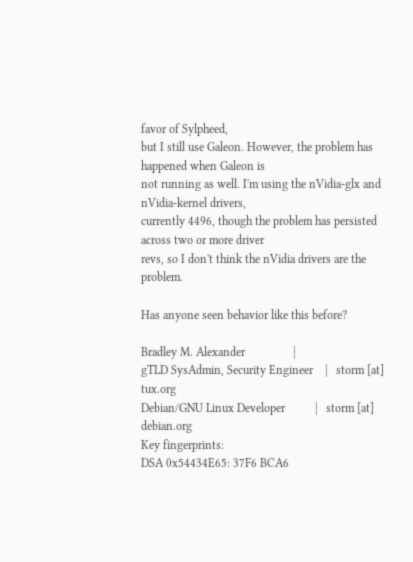favor of Sylpheed,
but I still use Galeon. However, the problem has happened when Galeon is
not running as well. I'm using the nVidia-glx and nVidia-kernel drivers,
currently 4496, though the problem has persisted across two or more driver
revs, so I don't think the nVidia drivers are the problem.

Has anyone seen behavior like this before?

Bradley M. Alexander                |
gTLD SysAdmin, Security Engineer    |   storm [at] tux.org
Debian/GNU Linux Developer          |   storm [at] debian.org
Key fingerprints:
DSA 0x54434E65: 37F6 BCA6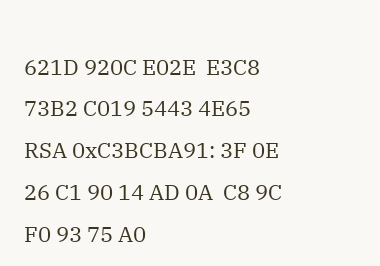621D 920C E02E  E3C8 73B2 C019 5443 4E65
RSA 0xC3BCBA91: 3F 0E 26 C1 90 14 AD 0A  C8 9C F0 93 75 A0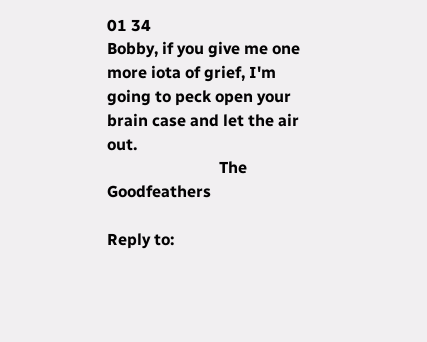01 34
Bobby, if you give me one more iota of grief, I'm going to peck open your
brain case and let the air out.
                            The Goodfeathers

Reply to: